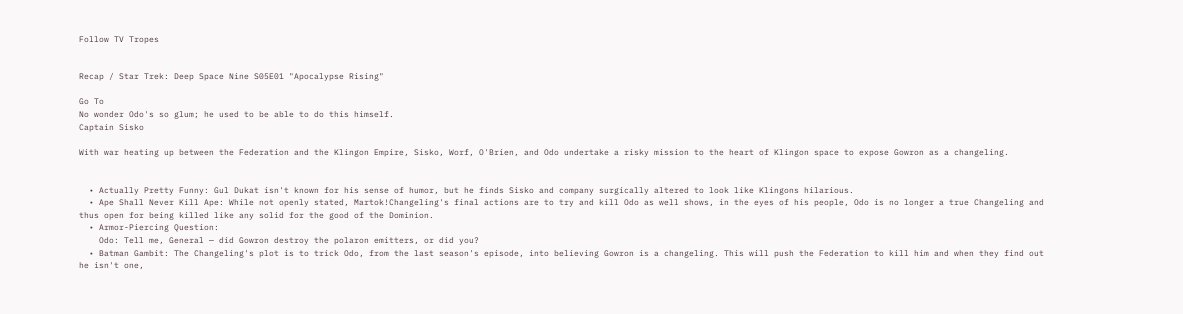Follow TV Tropes


Recap / Star Trek: Deep Space Nine S05E01 "Apocalypse Rising"

Go To
No wonder Odo's so glum; he used to be able to do this himself.
Captain Sisko

With war heating up between the Federation and the Klingon Empire, Sisko, Worf, O'Brien, and Odo undertake a risky mission to the heart of Klingon space to expose Gowron as a changeling.


  • Actually Pretty Funny: Gul Dukat isn't known for his sense of humor, but he finds Sisko and company surgically altered to look like Klingons hilarious.
  • Ape Shall Never Kill Ape: While not openly stated, Martok!Changeling's final actions are to try and kill Odo as well shows, in the eyes of his people, Odo is no longer a true Changeling and thus open for being killed like any solid for the good of the Dominion.
  • Armor-Piercing Question:
    Odo: Tell me, General — did Gowron destroy the polaron emitters, or did you?
  • Batman Gambit: The Changeling's plot is to trick Odo, from the last season's episode, into believing Gowron is a changeling. This will push the Federation to kill him and when they find out he isn't one,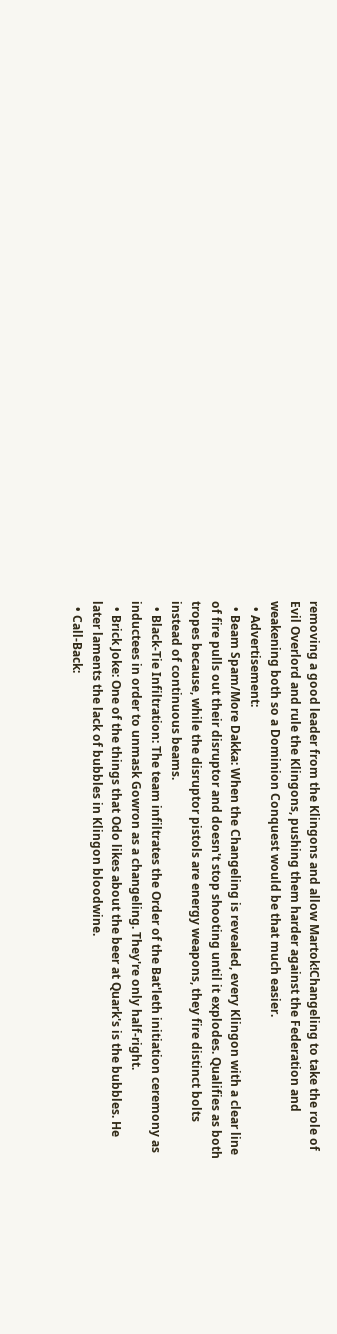removing a good leader from the Klingons and allow Martok!Changeling to take the role of Evil Overlord and rule the Klingons, pushing them harder against the Federation and weakening both so a Dominion Conquest would be that much easier.
  • Advertisement:
  • Beam Spam/More Dakka: When the Changeling is revealed, every Klingon with a clear line of fire pulls out their disruptor and doesn't stop shooting until it explodes. Qualifies as both tropes because, while the disruptor pistols are energy weapons, they fire distinct bolts instead of continuous beams.
  • Black-Tie Infiltration: The team infiltrates the Order of the Bat'leth initiation ceremony as inductees in order to unmask Gowron as a changeling. They're only half-right.
  • Brick Joke: One of the things that Odo likes about the beer at Quark's is the bubbles. He later laments the lack of bubbles in Klingon bloodwine.
  • Call-Back: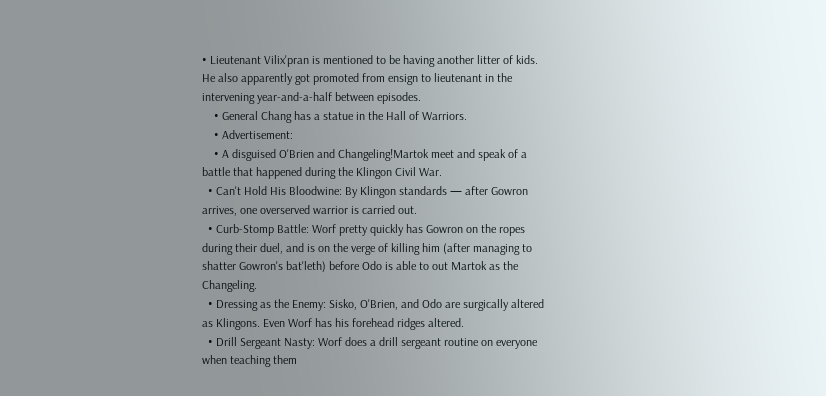• Lieutenant Vilix'pran is mentioned to be having another litter of kids. He also apparently got promoted from ensign to lieutenant in the intervening year-and-a-half between episodes.
    • General Chang has a statue in the Hall of Warriors.
    • Advertisement:
    • A disguised O'Brien and Changeling!Martok meet and speak of a battle that happened during the Klingon Civil War.
  • Can't Hold His Bloodwine: By Klingon standards — after Gowron arrives, one overserved warrior is carried out.
  • Curb-Stomp Battle: Worf pretty quickly has Gowron on the ropes during their duel, and is on the verge of killing him (after managing to shatter Gowron's bat'leth) before Odo is able to out Martok as the Changeling.
  • Dressing as the Enemy: Sisko, O'Brien, and Odo are surgically altered as Klingons. Even Worf has his forehead ridges altered.
  • Drill Sergeant Nasty: Worf does a drill sergeant routine on everyone when teaching them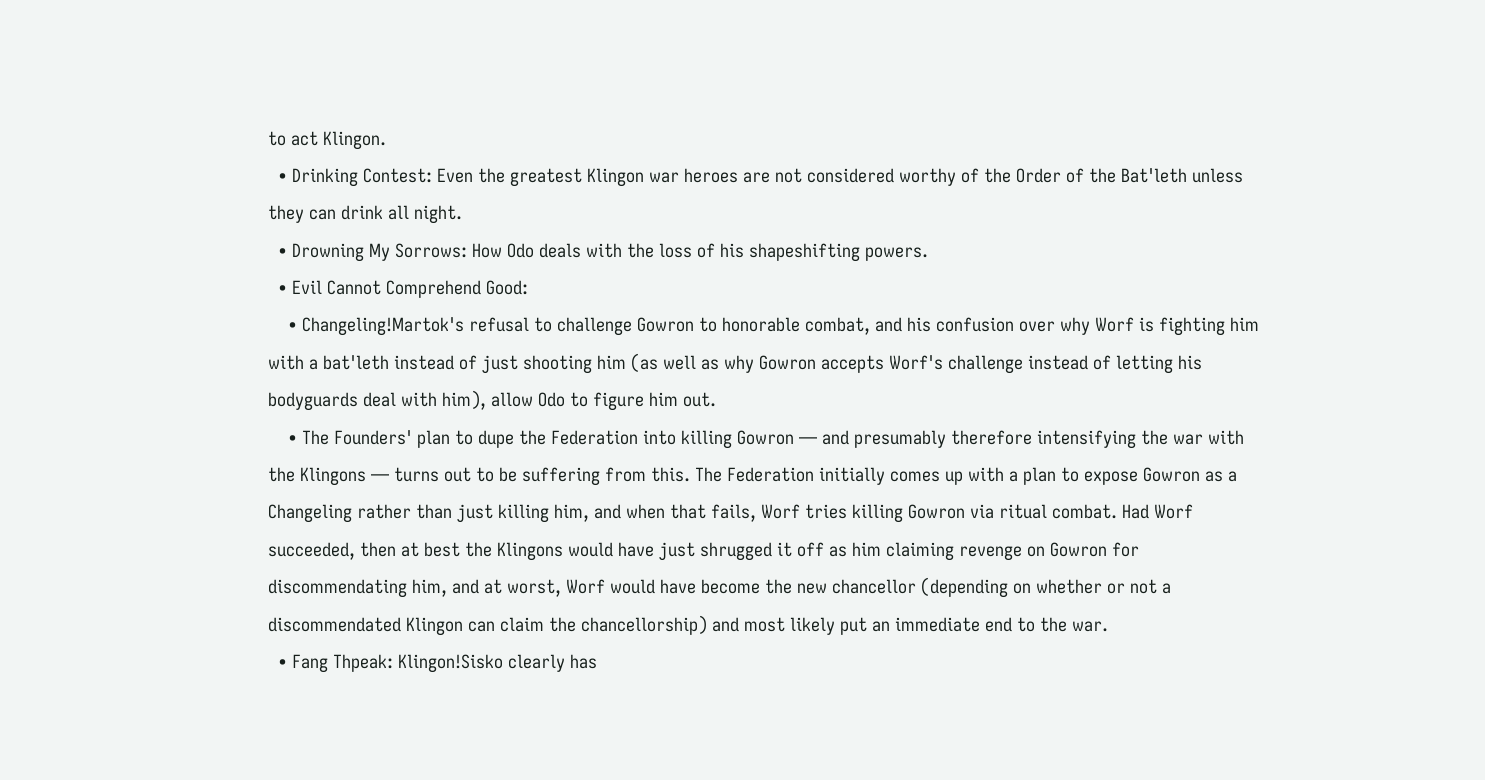to act Klingon.
  • Drinking Contest: Even the greatest Klingon war heroes are not considered worthy of the Order of the Bat'leth unless they can drink all night.
  • Drowning My Sorrows: How Odo deals with the loss of his shapeshifting powers.
  • Evil Cannot Comprehend Good:
    • Changeling!Martok's refusal to challenge Gowron to honorable combat, and his confusion over why Worf is fighting him with a bat'leth instead of just shooting him (as well as why Gowron accepts Worf's challenge instead of letting his bodyguards deal with him), allow Odo to figure him out.
    • The Founders' plan to dupe the Federation into killing Gowron — and presumably therefore intensifying the war with the Klingons — turns out to be suffering from this. The Federation initially comes up with a plan to expose Gowron as a Changeling rather than just killing him, and when that fails, Worf tries killing Gowron via ritual combat. Had Worf succeeded, then at best the Klingons would have just shrugged it off as him claiming revenge on Gowron for discommendating him, and at worst, Worf would have become the new chancellor (depending on whether or not a discommendated Klingon can claim the chancellorship) and most likely put an immediate end to the war.
  • Fang Thpeak: Klingon!Sisko clearly has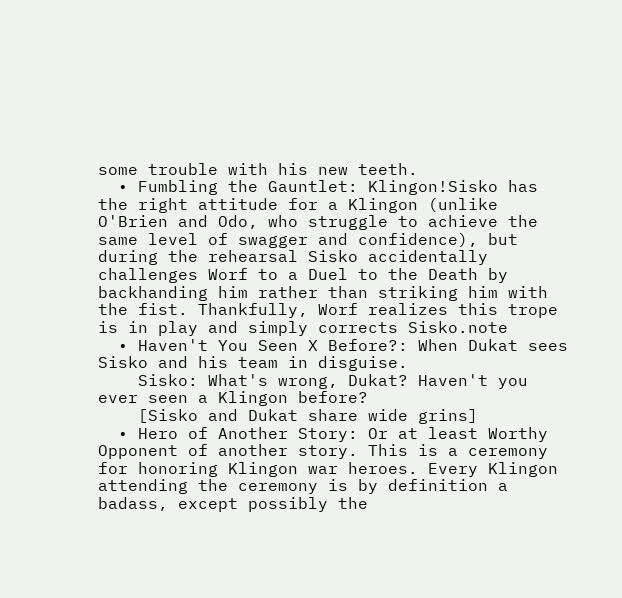some trouble with his new teeth.
  • Fumbling the Gauntlet: Klingon!Sisko has the right attitude for a Klingon (unlike O'Brien and Odo, who struggle to achieve the same level of swagger and confidence), but during the rehearsal Sisko accidentally challenges Worf to a Duel to the Death by backhanding him rather than striking him with the fist. Thankfully, Worf realizes this trope is in play and simply corrects Sisko.note
  • Haven't You Seen X Before?: When Dukat sees Sisko and his team in disguise.
    Sisko: What's wrong, Dukat? Haven't you ever seen a Klingon before?
    [Sisko and Dukat share wide grins]
  • Hero of Another Story: Or at least Worthy Opponent of another story. This is a ceremony for honoring Klingon war heroes. Every Klingon attending the ceremony is by definition a badass, except possibly the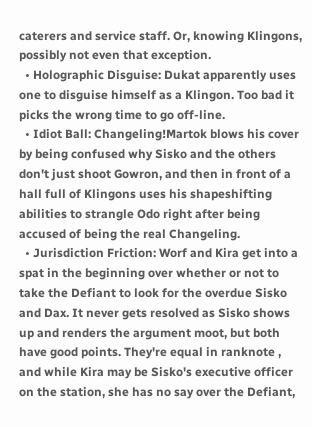caterers and service staff. Or, knowing Klingons, possibly not even that exception.
  • Holographic Disguise: Dukat apparently uses one to disguise himself as a Klingon. Too bad it picks the wrong time to go off-line.
  • Idiot Ball: Changeling!Martok blows his cover by being confused why Sisko and the others don't just shoot Gowron, and then in front of a hall full of Klingons uses his shapeshifting abilities to strangle Odo right after being accused of being the real Changeling.
  • Jurisdiction Friction: Worf and Kira get into a spat in the beginning over whether or not to take the Defiant to look for the overdue Sisko and Dax. It never gets resolved as Sisko shows up and renders the argument moot, but both have good points. They're equal in ranknote , and while Kira may be Sisko's executive officer on the station, she has no say over the Defiant,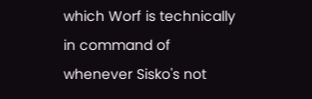which Worf is technically in command of whenever Sisko's not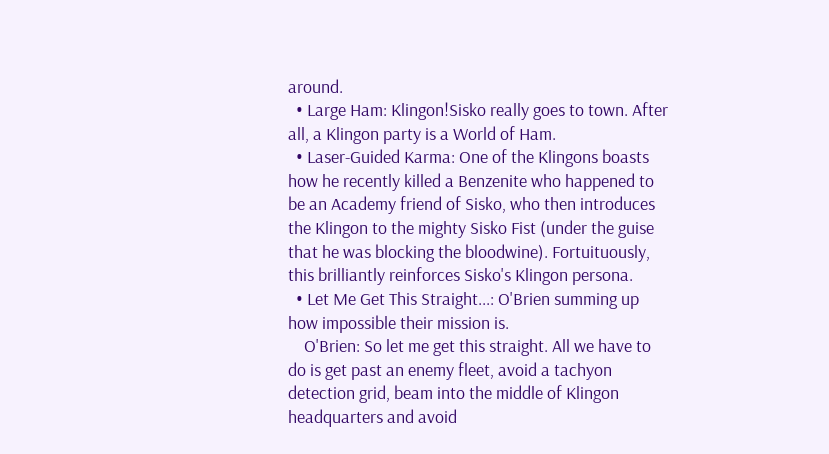around.
  • Large Ham: Klingon!Sisko really goes to town. After all, a Klingon party is a World of Ham.
  • Laser-Guided Karma: One of the Klingons boasts how he recently killed a Benzenite who happened to be an Academy friend of Sisko, who then introduces the Klingon to the mighty Sisko Fist (under the guise that he was blocking the bloodwine). Fortuituously, this brilliantly reinforces Sisko's Klingon persona.
  • Let Me Get This Straight...: O'Brien summing up how impossible their mission is.
    O'Brien: So let me get this straight. All we have to do is get past an enemy fleet, avoid a tachyon detection grid, beam into the middle of Klingon headquarters and avoid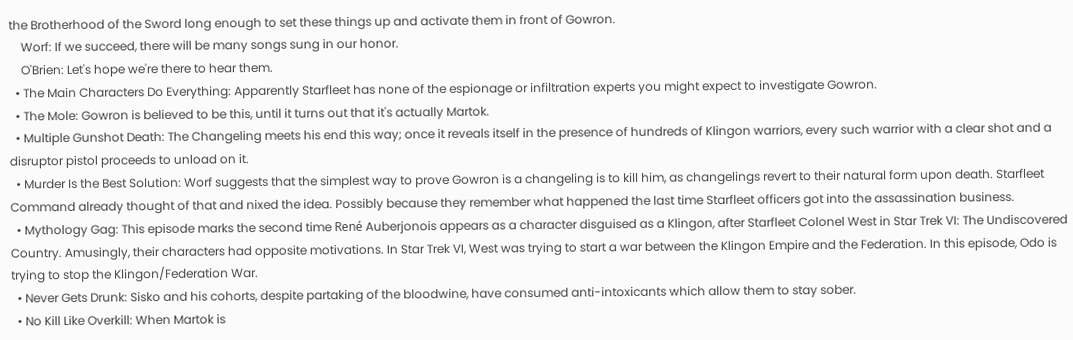the Brotherhood of the Sword long enough to set these things up and activate them in front of Gowron.
    Worf: If we succeed, there will be many songs sung in our honor.
    O'Brien: Let's hope we're there to hear them.
  • The Main Characters Do Everything: Apparently Starfleet has none of the espionage or infiltration experts you might expect to investigate Gowron.
  • The Mole: Gowron is believed to be this, until it turns out that it's actually Martok.
  • Multiple Gunshot Death: The Changeling meets his end this way; once it reveals itself in the presence of hundreds of Klingon warriors, every such warrior with a clear shot and a disruptor pistol proceeds to unload on it.
  • Murder Is the Best Solution: Worf suggests that the simplest way to prove Gowron is a changeling is to kill him, as changelings revert to their natural form upon death. Starfleet Command already thought of that and nixed the idea. Possibly because they remember what happened the last time Starfleet officers got into the assassination business.
  • Mythology Gag: This episode marks the second time René Auberjonois appears as a character disguised as a Klingon, after Starfleet Colonel West in Star Trek VI: The Undiscovered Country. Amusingly, their characters had opposite motivations. In Star Trek VI, West was trying to start a war between the Klingon Empire and the Federation. In this episode, Odo is trying to stop the Klingon/Federation War.
  • Never Gets Drunk: Sisko and his cohorts, despite partaking of the bloodwine, have consumed anti-intoxicants which allow them to stay sober.
  • No Kill Like Overkill: When Martok is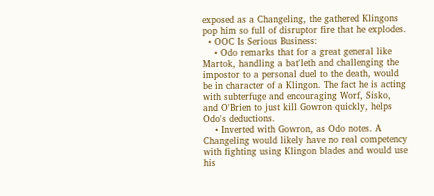exposed as a Changeling, the gathered Klingons pop him so full of disruptor fire that he explodes.
  • OOC Is Serious Business:
    • Odo remarks that for a great general like Martok, handling a bat'leth and challenging the impostor to a personal duel to the death, would be in character of a Klingon. The fact he is acting with subterfuge and encouraging Worf, Sisko, and O'Brien to just kill Gowron quickly, helps Odo's deductions.
    • Inverted with Gowron, as Odo notes. A Changeling would likely have no real competency with fighting using Klingon blades and would use his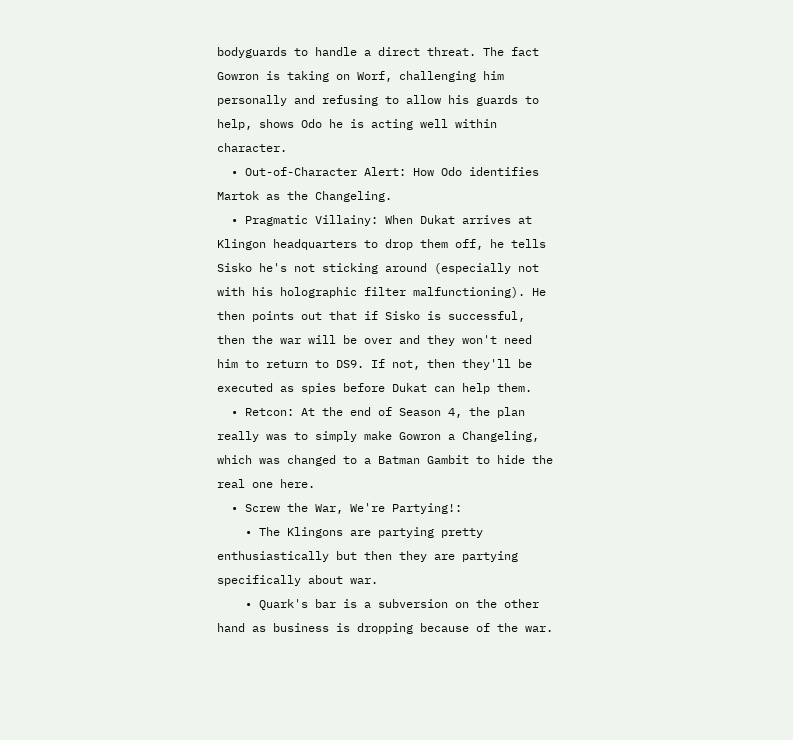bodyguards to handle a direct threat. The fact Gowron is taking on Worf, challenging him personally and refusing to allow his guards to help, shows Odo he is acting well within character.
  • Out-of-Character Alert: How Odo identifies Martok as the Changeling.
  • Pragmatic Villainy: When Dukat arrives at Klingon headquarters to drop them off, he tells Sisko he's not sticking around (especially not with his holographic filter malfunctioning). He then points out that if Sisko is successful, then the war will be over and they won't need him to return to DS9. If not, then they'll be executed as spies before Dukat can help them.
  • Retcon: At the end of Season 4, the plan really was to simply make Gowron a Changeling, which was changed to a Batman Gambit to hide the real one here.
  • Screw the War, We're Partying!:
    • The Klingons are partying pretty enthusiastically but then they are partying specifically about war.
    • Quark's bar is a subversion on the other hand as business is dropping because of the war.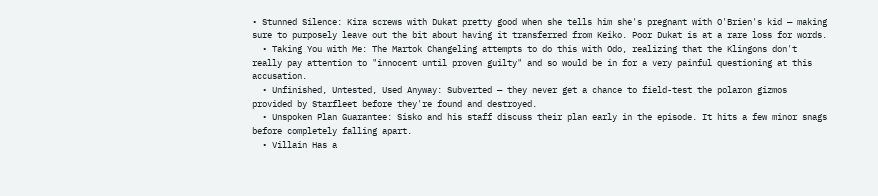• Stunned Silence: Kira screws with Dukat pretty good when she tells him she's pregnant with O'Brien's kid — making sure to purposely leave out the bit about having it transferred from Keiko. Poor Dukat is at a rare loss for words.
  • Taking You with Me: The Martok Changeling attempts to do this with Odo, realizing that the Klingons don't really pay attention to "innocent until proven guilty" and so would be in for a very painful questioning at this accusation.
  • Unfinished, Untested, Used Anyway: Subverted — they never get a chance to field-test the polaron gizmos provided by Starfleet before they're found and destroyed.
  • Unspoken Plan Guarantee: Sisko and his staff discuss their plan early in the episode. It hits a few minor snags before completely falling apart.
  • Villain Has a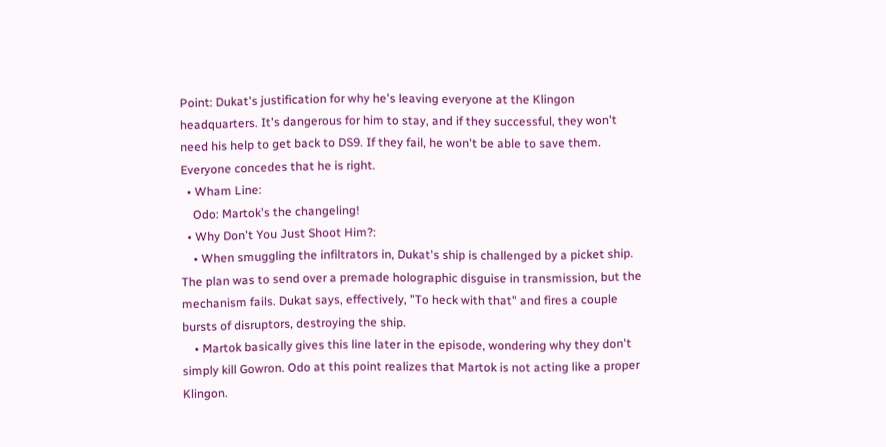Point: Dukat's justification for why he's leaving everyone at the Klingon headquarters. It's dangerous for him to stay, and if they successful, they won't need his help to get back to DS9. If they fail, he won't be able to save them. Everyone concedes that he is right.
  • Wham Line:
    Odo: Martok's the changeling!
  • Why Don't You Just Shoot Him?:
    • When smuggling the infiltrators in, Dukat's ship is challenged by a picket ship. The plan was to send over a premade holographic disguise in transmission, but the mechanism fails. Dukat says, effectively, "To heck with that" and fires a couple bursts of disruptors, destroying the ship.
    • Martok basically gives this line later in the episode, wondering why they don't simply kill Gowron. Odo at this point realizes that Martok is not acting like a proper Klingon.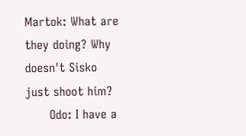Martok: What are they doing? Why doesn't Sisko just shoot him?
      Odo: I have a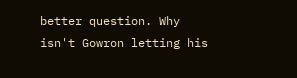better question. Why isn't Gowron letting his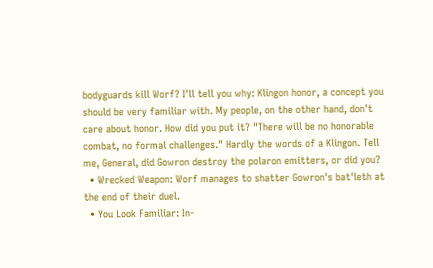bodyguards kill Worf? I'll tell you why: Klingon honor, a concept you should be very familiar with. My people, on the other hand, don't care about honor. How did you put it? "There will be no honorable combat, no formal challenges." Hardly the words of a Klingon. Tell me, General, did Gowron destroy the polaron emitters, or did you?
  • Wrecked Weapon: Worf manages to shatter Gowron's bat'leth at the end of their duel.
  • You Look Familiar: In-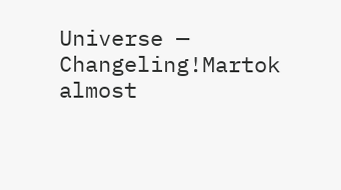Universe — Changeling!Martok almost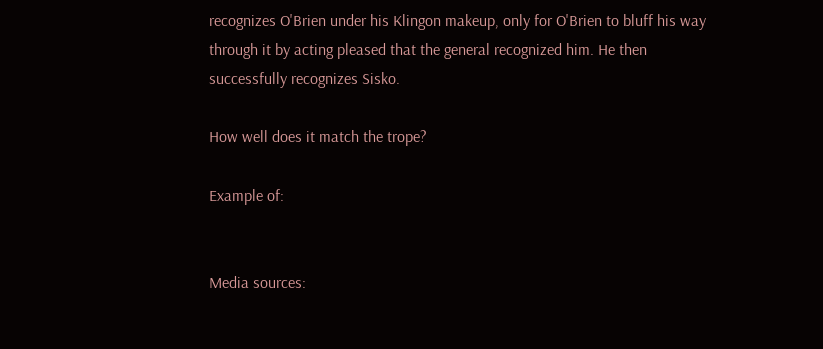recognizes O'Brien under his Klingon makeup, only for O'Brien to bluff his way through it by acting pleased that the general recognized him. He then successfully recognizes Sisko.

How well does it match the trope?

Example of:


Media sources: